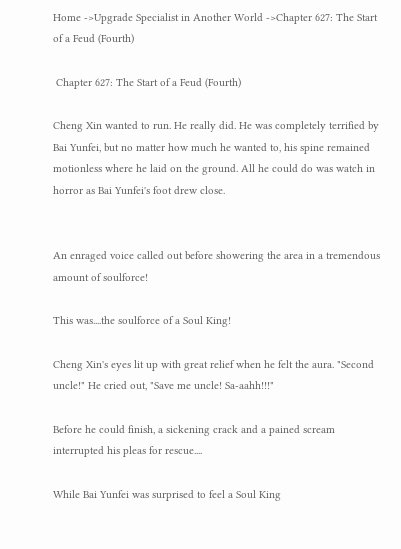Home ->Upgrade Specialist in Another World ->Chapter 627: The Start of a Feud (Fourth)

 Chapter 627: The Start of a Feud (Fourth)

Cheng Xin wanted to run. He really did. He was completely terrified by Bai Yunfei, but no matter how much he wanted to, his spine remained motionless where he laid on the ground. All he could do was watch in horror as Bai Yunfei's foot drew close.


An enraged voice called out before showering the area in a tremendous amount of soulforce!

This was....the soulforce of a Soul King!

Cheng Xin's eyes lit up with great relief when he felt the aura. "Second uncle!" He cried out, "Save me uncle! Sa-aahh!!!"

Before he could finish, a sickening crack and a pained scream interrupted his pleas for rescue....

While Bai Yunfei was surprised to feel a Soul King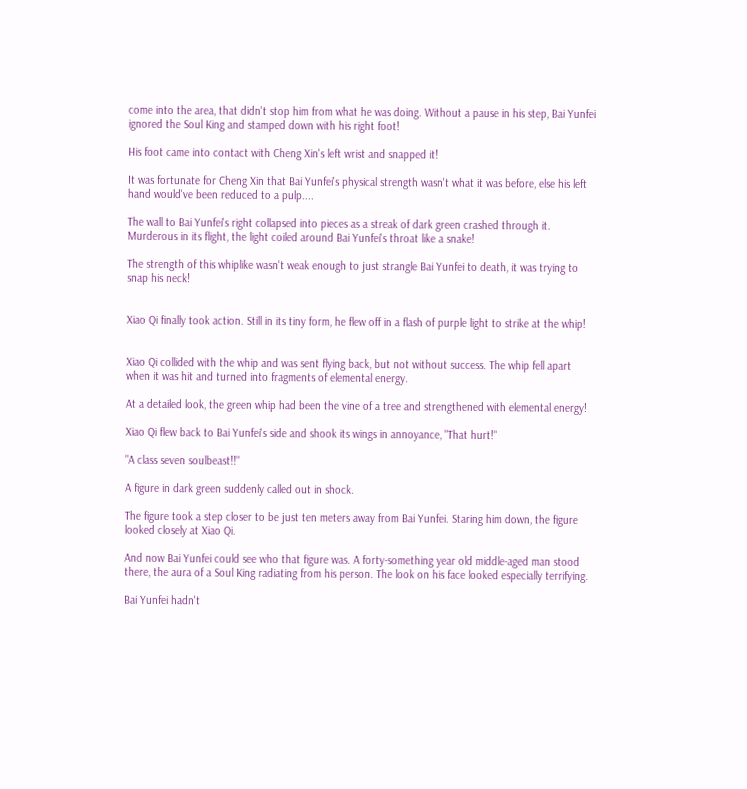come into the area, that didn't stop him from what he was doing. Without a pause in his step, Bai Yunfei ignored the Soul King and stamped down with his right foot!

His foot came into contact with Cheng Xin's left wrist and snapped it!

It was fortunate for Cheng Xin that Bai Yunfei's physical strength wasn't what it was before, else his left hand would've been reduced to a pulp....

The wall to Bai Yunfei's right collapsed into pieces as a streak of dark green crashed through it. Murderous in its flight, the light coiled around Bai Yunfei's throat like a snake!

The strength of this whiplike wasn't weak enough to just strangle Bai Yunfei to death, it was trying to snap his neck!


Xiao Qi finally took action. Still in its tiny form, he flew off in a flash of purple light to strike at the whip!


Xiao Qi collided with the whip and was sent flying back, but not without success. The whip fell apart when it was hit and turned into fragments of elemental energy.

At a detailed look, the green whip had been the vine of a tree and strengthened with elemental energy!

Xiao Qi flew back to Bai Yunfei's side and shook its wings in annoyance, "That hurt!"

"A class seven soulbeast!!"

A figure in dark green suddenly called out in shock.

The figure took a step closer to be just ten meters away from Bai Yunfei. Staring him down, the figure looked closely at Xiao Qi.

And now Bai Yunfei could see who that figure was. A forty-something year old middle-aged man stood there, the aura of a Soul King radiating from his person. The look on his face looked especially terrifying.

Bai Yunfei hadn't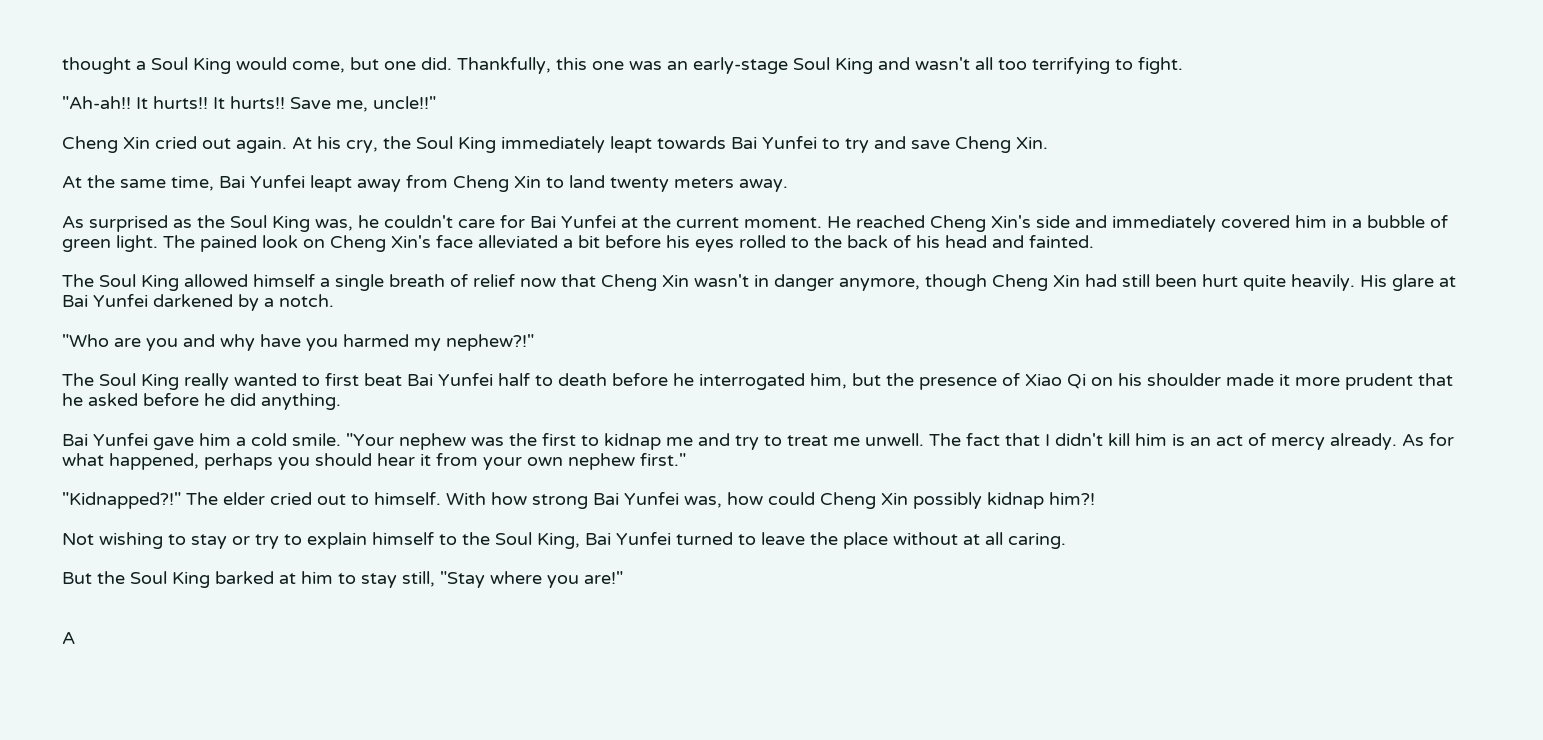thought a Soul King would come, but one did. Thankfully, this one was an early-stage Soul King and wasn't all too terrifying to fight.

"Ah-ah!! It hurts!! It hurts!! Save me, uncle!!"

Cheng Xin cried out again. At his cry, the Soul King immediately leapt towards Bai Yunfei to try and save Cheng Xin.

At the same time, Bai Yunfei leapt away from Cheng Xin to land twenty meters away.

As surprised as the Soul King was, he couldn't care for Bai Yunfei at the current moment. He reached Cheng Xin's side and immediately covered him in a bubble of green light. The pained look on Cheng Xin's face alleviated a bit before his eyes rolled to the back of his head and fainted.

The Soul King allowed himself a single breath of relief now that Cheng Xin wasn't in danger anymore, though Cheng Xin had still been hurt quite heavily. His glare at Bai Yunfei darkened by a notch.

"Who are you and why have you harmed my nephew?!"

The Soul King really wanted to first beat Bai Yunfei half to death before he interrogated him, but the presence of Xiao Qi on his shoulder made it more prudent that he asked before he did anything.

Bai Yunfei gave him a cold smile. "Your nephew was the first to kidnap me and try to treat me unwell. The fact that I didn't kill him is an act of mercy already. As for what happened, perhaps you should hear it from your own nephew first."

"Kidnapped?!" The elder cried out to himself. With how strong Bai Yunfei was, how could Cheng Xin possibly kidnap him?!

Not wishing to stay or try to explain himself to the Soul King, Bai Yunfei turned to leave the place without at all caring.

But the Soul King barked at him to stay still, "Stay where you are!"


A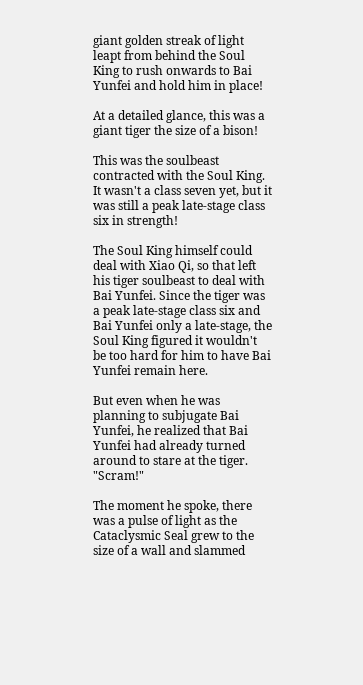giant golden streak of light leapt from behind the Soul King to rush onwards to Bai Yunfei and hold him in place!

At a detailed glance, this was a giant tiger the size of a bison!

This was the soulbeast contracted with the Soul King. It wasn't a class seven yet, but it was still a peak late-stage class six in strength!

The Soul King himself could deal with Xiao Qi, so that left his tiger soulbeast to deal with Bai Yunfei. Since the tiger was a peak late-stage class six and Bai Yunfei only a late-stage, the Soul King figured it wouldn't be too hard for him to have Bai Yunfei remain here.

But even when he was planning to subjugate Bai Yunfei, he realized that Bai Yunfei had already turned around to stare at the tiger. "Scram!"

The moment he spoke, there was a pulse of light as the Cataclysmic Seal grew to the size of a wall and slammed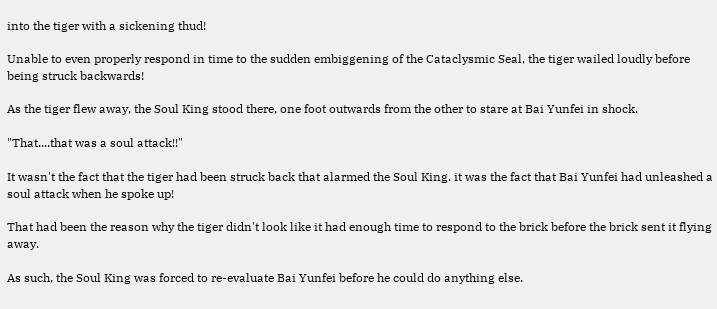into the tiger with a sickening thud!

Unable to even properly respond in time to the sudden embiggening of the Cataclysmic Seal, the tiger wailed loudly before being struck backwards!

As the tiger flew away, the Soul King stood there, one foot outwards from the other to stare at Bai Yunfei in shock.

"That....that was a soul attack!!"

It wasn't the fact that the tiger had been struck back that alarmed the Soul King. it was the fact that Bai Yunfei had unleashed a soul attack when he spoke up!

That had been the reason why the tiger didn't look like it had enough time to respond to the brick before the brick sent it flying away.

As such, the Soul King was forced to re-evaluate Bai Yunfei before he could do anything else.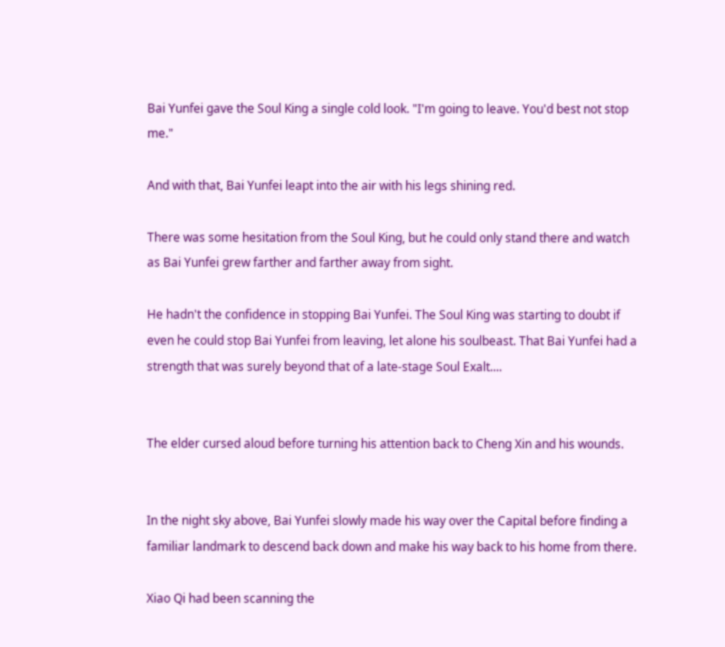Bai Yunfei gave the Soul King a single cold look. "I'm going to leave. You'd best not stop me."

And with that, Bai Yunfei leapt into the air with his legs shining red.

There was some hesitation from the Soul King, but he could only stand there and watch as Bai Yunfei grew farther and farther away from sight.

He hadn't the confidence in stopping Bai Yunfei. The Soul King was starting to doubt if even he could stop Bai Yunfei from leaving, let alone his soulbeast. That Bai Yunfei had a strength that was surely beyond that of a late-stage Soul Exalt....


The elder cursed aloud before turning his attention back to Cheng Xin and his wounds.


In the night sky above, Bai Yunfei slowly made his way over the Capital before finding a familiar landmark to descend back down and make his way back to his home from there.

Xiao Qi had been scanning the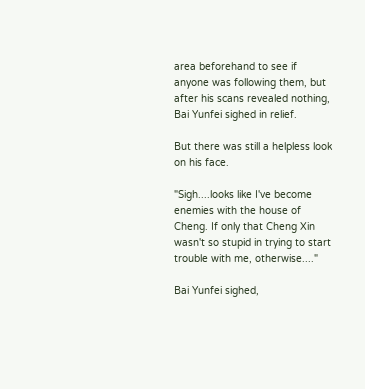area beforehand to see if anyone was following them, but after his scans revealed nothing, Bai Yunfei sighed in relief.

But there was still a helpless look on his face.

"Sigh....looks like I've become enemies with the house of Cheng. If only that Cheng Xin wasn't so stupid in trying to start trouble with me, otherwise...."

Bai Yunfei sighed,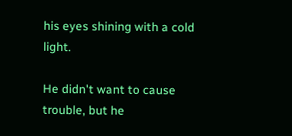his eyes shining with a cold light.

He didn't want to cause trouble, but he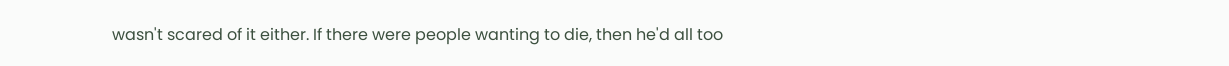wasn't scared of it either. If there were people wanting to die, then he'd all too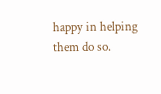happy in helping them do so.